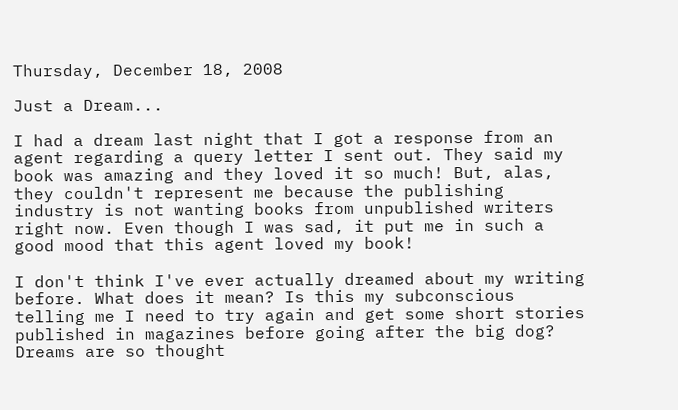Thursday, December 18, 2008

Just a Dream...

I had a dream last night that I got a response from an agent regarding a query letter I sent out. They said my book was amazing and they loved it so much! But, alas, they couldn't represent me because the publishing industry is not wanting books from unpublished writers right now. Even though I was sad, it put me in such a good mood that this agent loved my book!

I don't think I've ever actually dreamed about my writing before. What does it mean? Is this my subconscious telling me I need to try again and get some short stories published in magazines before going after the big dog? Dreams are so thought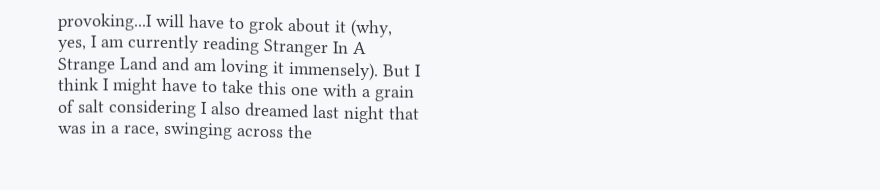provoking...I will have to grok about it (why, yes, I am currently reading Stranger In A Strange Land and am loving it immensely). But I think I might have to take this one with a grain of salt considering I also dreamed last night that was in a race, swinging across the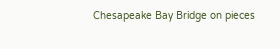Chesapeake Bay Bridge on pieces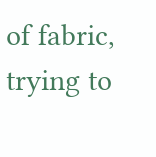of fabric, trying to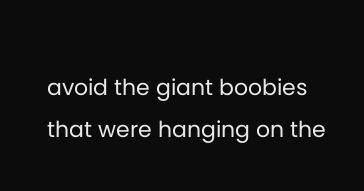avoid the giant boobies that were hanging on the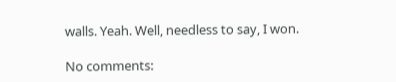walls. Yeah. Well, needless to say, I won.

No comments: